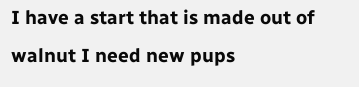I have a start that is made out of walnut I need new pups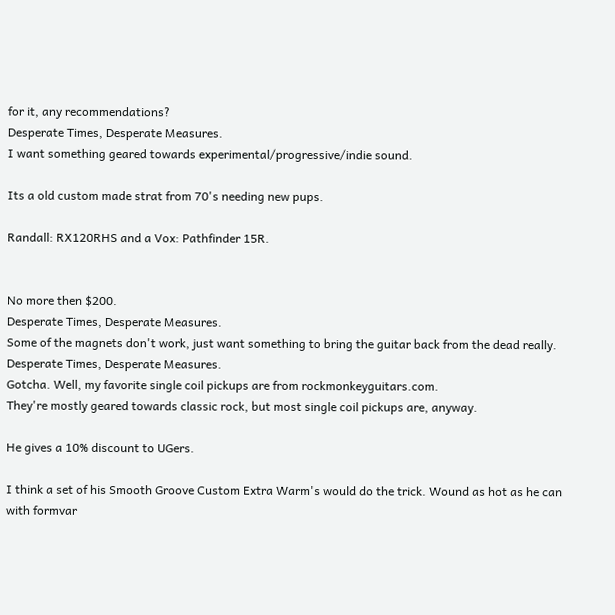for it, any recommendations?
Desperate Times, Desperate Measures.
I want something geared towards experimental/progressive/indie sound.

Its a old custom made strat from 70's needing new pups.

Randall: RX120RHS and a Vox: Pathfinder 15R.


No more then $200.
Desperate Times, Desperate Measures.
Some of the magnets don't work, just want something to bring the guitar back from the dead really.
Desperate Times, Desperate Measures.
Gotcha. Well, my favorite single coil pickups are from rockmonkeyguitars.com.
They're mostly geared towards classic rock, but most single coil pickups are, anyway.

He gives a 10% discount to UGers.

I think a set of his Smooth Groove Custom Extra Warm's would do the trick. Wound as hot as he can with formvar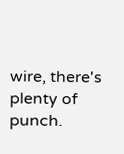wire, there's plenty of punch.